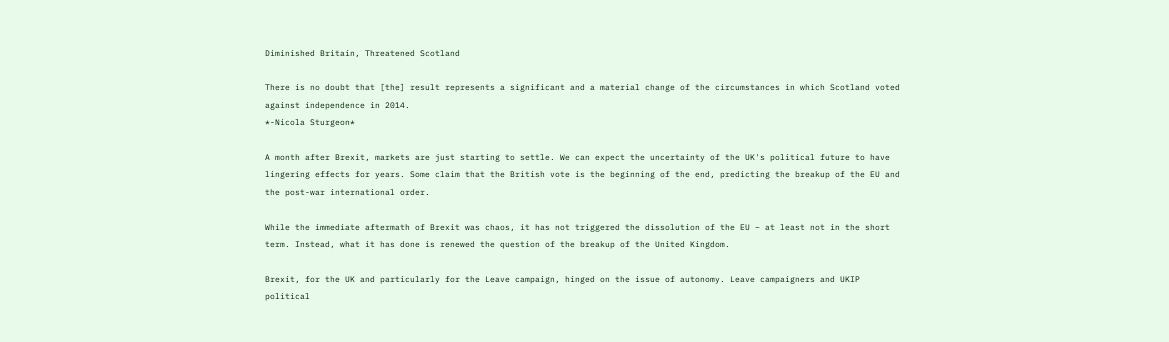Diminished Britain, Threatened Scotland

There is no doubt that [the] result represents a significant and a material change of the circumstances in which Scotland voted against independence in 2014.
*-Nicola Sturgeon*

A month after Brexit, markets are just starting to settle. We can expect the uncertainty of the UK's political future to have lingering effects for years. Some claim that the British vote is the beginning of the end, predicting the breakup of the EU and the post-war international order.

While the immediate aftermath of Brexit was chaos, it has not triggered the dissolution of the EU – at least not in the short term. Instead, what it has done is renewed the question of the breakup of the United Kingdom.

Brexit, for the UK and particularly for the Leave campaign, hinged on the issue of autonomy. Leave campaigners and UKIP political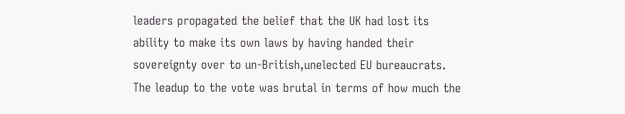leaders propagated the belief that the UK had lost its ability to make its own laws by having handed their sovereignty over to un-British,unelected EU bureaucrats. The leadup to the vote was brutal in terms of how much the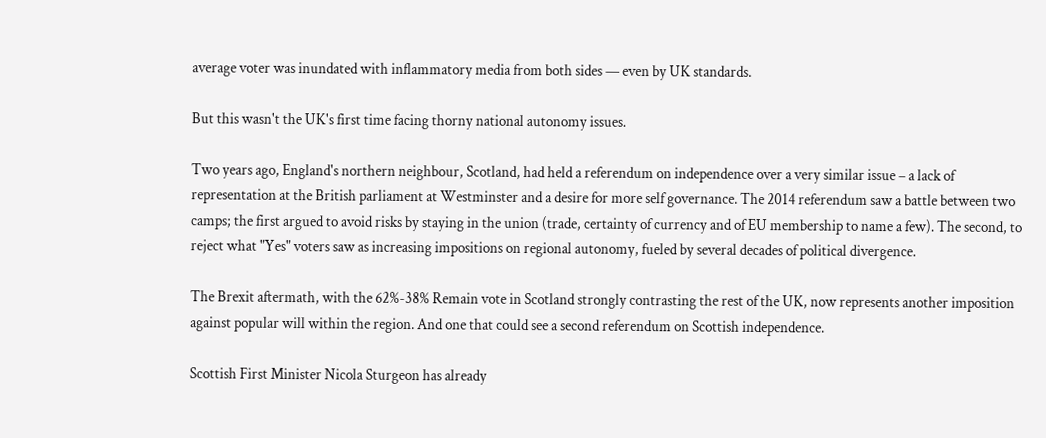average voter was inundated with inflammatory media from both sides — even by UK standards.

But this wasn't the UK's first time facing thorny national autonomy issues.

Two years ago, England's northern neighbour, Scotland, had held a referendum on independence over a very similar issue – a lack of representation at the British parliament at Westminster and a desire for more self governance. The 2014 referendum saw a battle between two camps; the first argued to avoid risks by staying in the union (trade, certainty of currency and of EU membership to name a few). The second, to reject what "Yes" voters saw as increasing impositions on regional autonomy, fueled by several decades of political divergence.

The Brexit aftermath, with the 62%-38% Remain vote in Scotland strongly contrasting the rest of the UK, now represents another imposition against popular will within the region. And one that could see a second referendum on Scottish independence.

Scottish First Minister Nicola Sturgeon has already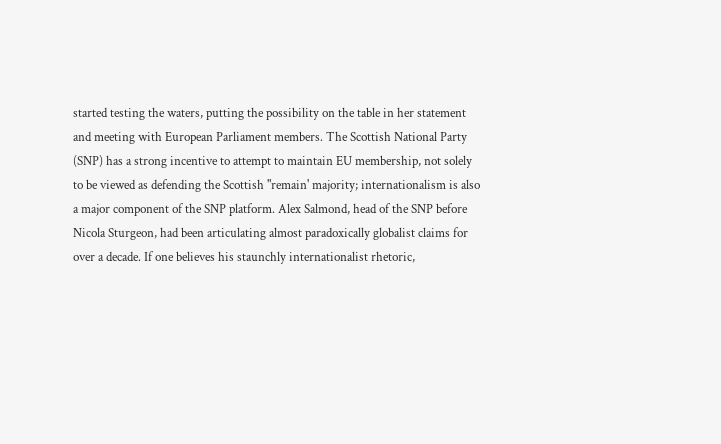started testing the waters, putting the possibility on the table in her statement and meeting with European Parliament members. The Scottish National Party (SNP) has a strong incentive to attempt to maintain EU membership, not solely to be viewed as defending the Scottish "remain' majority; internationalism is also a major component of the SNP platform. Alex Salmond, head of the SNP before Nicola Sturgeon, had been articulating almost paradoxically globalist claims for over a decade. If one believes his staunchly internationalist rhetoric,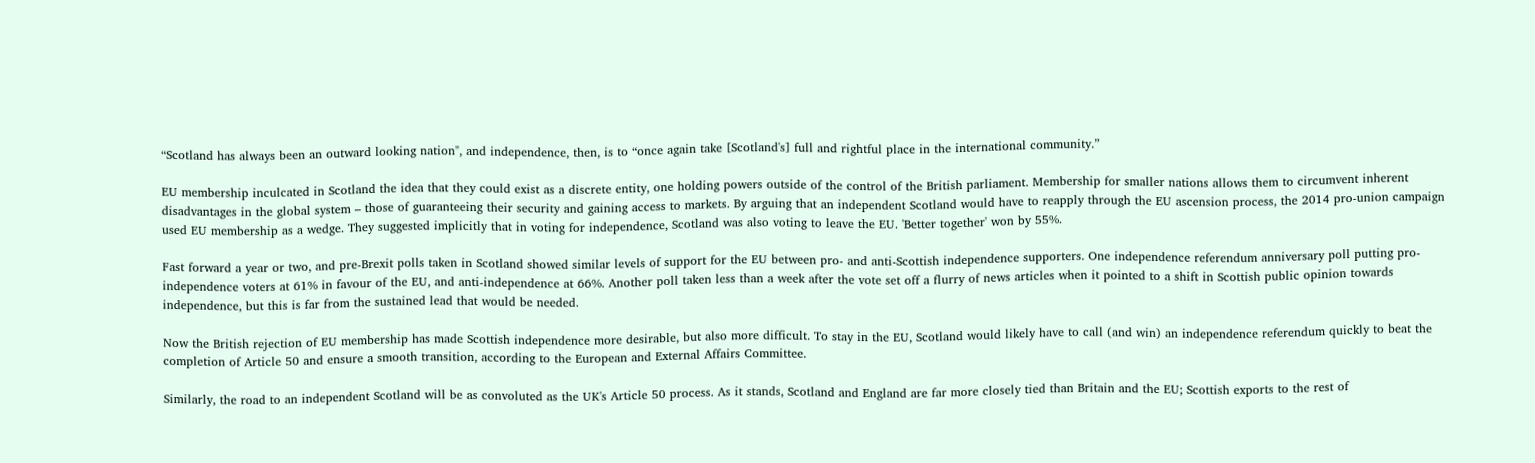“Scotland has always been an outward looking nation", and independence, then, is to “once again take [Scotland's] full and rightful place in the international community.”

EU membership inculcated in Scotland the idea that they could exist as a discrete entity, one holding powers outside of the control of the British parliament. Membership for smaller nations allows them to circumvent inherent disadvantages in the global system – those of guaranteeing their security and gaining access to markets. By arguing that an independent Scotland would have to reapply through the EU ascension process, the 2014 pro-union campaign used EU membership as a wedge. They suggested implicitly that in voting for independence, Scotland was also voting to leave the EU. 'Better together' won by 55%.

Fast forward a year or two, and pre-Brexit polls taken in Scotland showed similar levels of support for the EU between pro- and anti-Scottish independence supporters. One independence referendum anniversary poll putting pro-independence voters at 61% in favour of the EU, and anti-independence at 66%. Another poll taken less than a week after the vote set off a flurry of news articles when it pointed to a shift in Scottish public opinion towards independence, but this is far from the sustained lead that would be needed.

Now the British rejection of EU membership has made Scottish independence more desirable, but also more difficult. To stay in the EU, Scotland would likely have to call (and win) an independence referendum quickly to beat the completion of Article 50 and ensure a smooth transition, according to the European and External Affairs Committee.

Similarly, the road to an independent Scotland will be as convoluted as the UK's Article 50 process. As it stands, Scotland and England are far more closely tied than Britain and the EU; Scottish exports to the rest of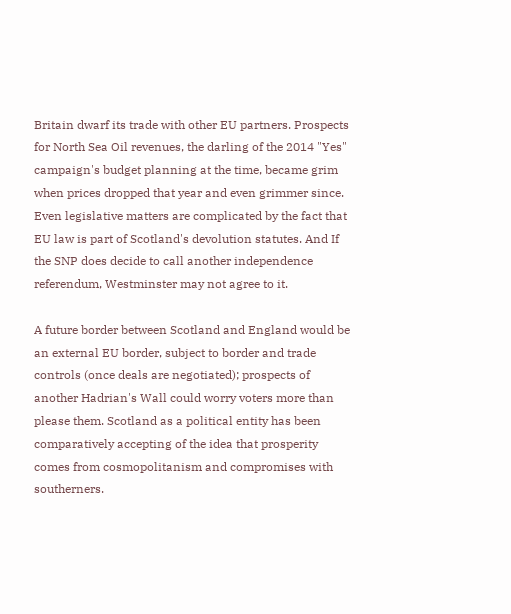Britain dwarf its trade with other EU partners. Prospects for North Sea Oil revenues, the darling of the 2014 "Yes" campaign's budget planning at the time, became grim when prices dropped that year and even grimmer since. Even legislative matters are complicated by the fact that EU law is part of Scotland's devolution statutes. And If the SNP does decide to call another independence referendum, Westminster may not agree to it.

A future border between Scotland and England would be an external EU border, subject to border and trade controls (once deals are negotiated); prospects of another Hadrian's Wall could worry voters more than please them. Scotland as a political entity has been comparatively accepting of the idea that prosperity comes from cosmopolitanism and compromises with southerners.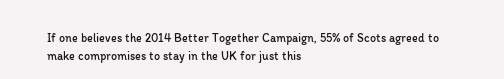If one believes the 2014 Better Together Campaign, 55% of Scots agreed to make compromises to stay in the UK for just this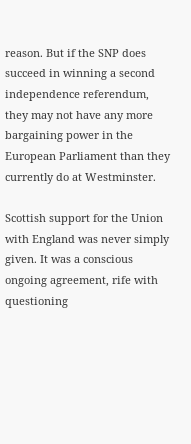reason. But if the SNP does succeed in winning a second independence referendum, they may not have any more bargaining power in the European Parliament than they currently do at Westminster.

Scottish support for the Union with England was never simply given. It was a conscious ongoing agreement, rife with questioning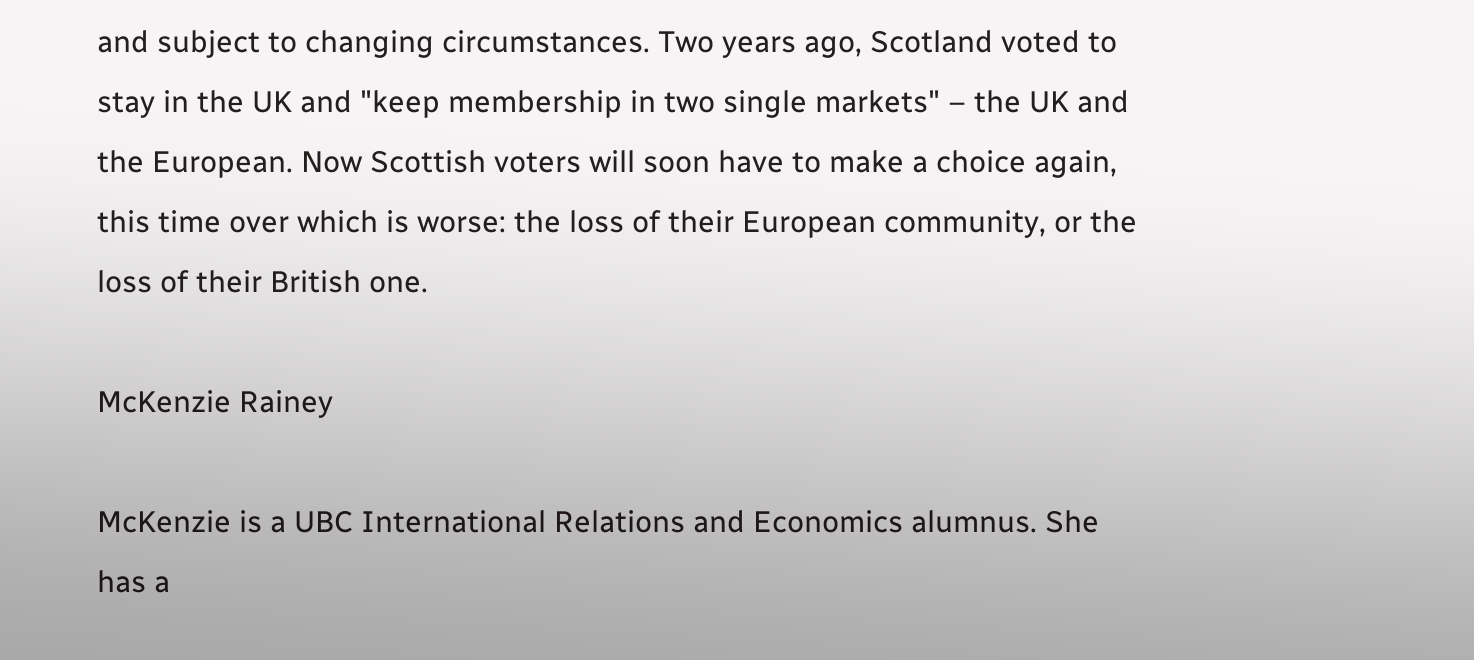and subject to changing circumstances. Two years ago, Scotland voted to stay in the UK and "keep membership in two single markets" – the UK and the European. Now Scottish voters will soon have to make a choice again, this time over which is worse: the loss of their European community, or the loss of their British one.

McKenzie Rainey

McKenzie is a UBC International Relations and Economics alumnus. She has a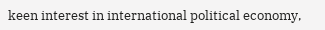keen interest in international political economy,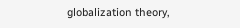globalization theory,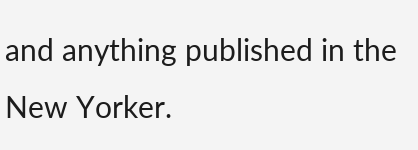and anything published in the New Yorker.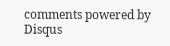comments powered by Disqus